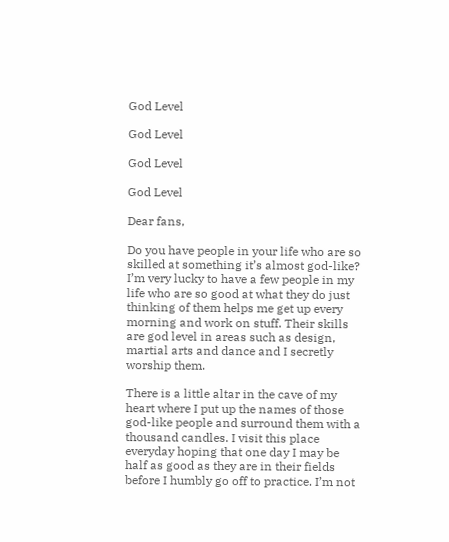God Level

God Level

God Level

God Level

Dear fans,

Do you have people in your life who are so skilled at something it’s almost god-like? I’m very lucky to have a few people in my life who are so good at what they do just thinking of them helps me get up every morning and work on stuff. Their skills are god level in areas such as design, martial arts and dance and I secretly worship them.

There is a little altar in the cave of my heart where I put up the names of those god-like people and surround them with a thousand candles. I visit this place everyday hoping that one day I may be half as good as they are in their fields before I humbly go off to practice. I’m not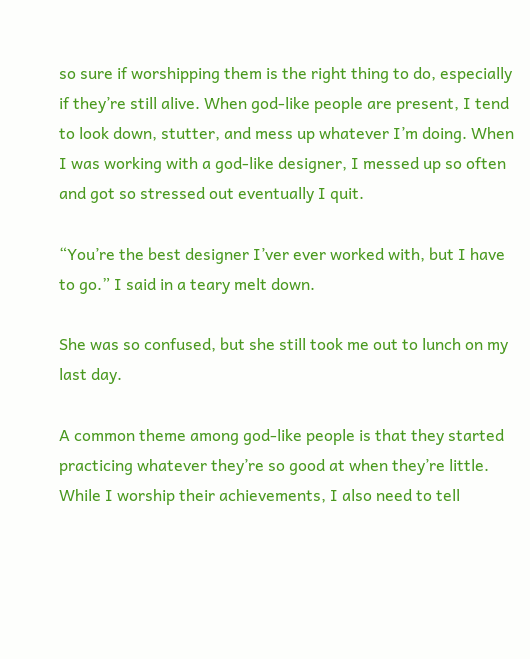so sure if worshipping them is the right thing to do, especially if they’re still alive. When god-like people are present, I tend to look down, stutter, and mess up whatever I’m doing. When I was working with a god-like designer, I messed up so often and got so stressed out eventually I quit.

“You’re the best designer I’ver ever worked with, but I have to go.” I said in a teary melt down.

She was so confused, but she still took me out to lunch on my last day.

A common theme among god-like people is that they started practicing whatever they’re so good at when they’re little. While I worship their achievements, I also need to tell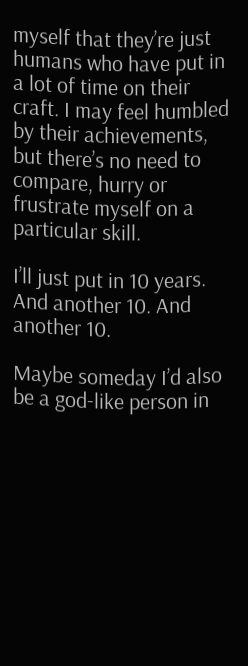myself that they’re just humans who have put in a lot of time on their craft. I may feel humbled by their achievements, but there’s no need to compare, hurry or frustrate myself on a particular skill.

I’ll just put in 10 years. And another 10. And another 10.

Maybe someday I’d also be a god-like person in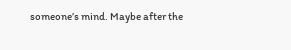someone’s mind. Maybe after the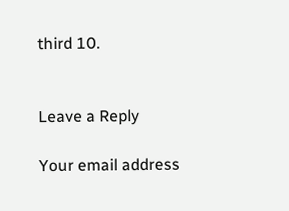third 10.


Leave a Reply

Your email address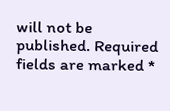will not be published. Required fields are marked *